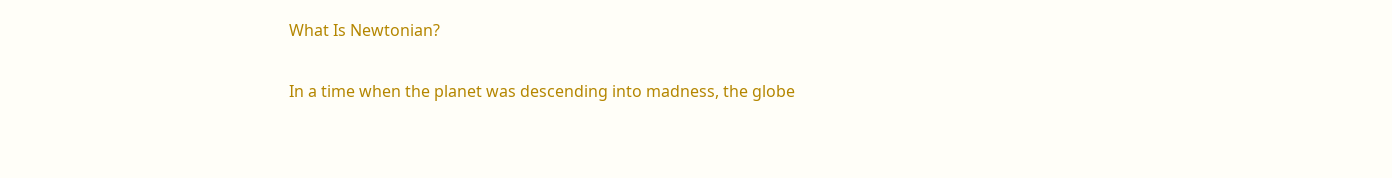What Is Newtonian?

In a time when the planet was descending into madness, the globe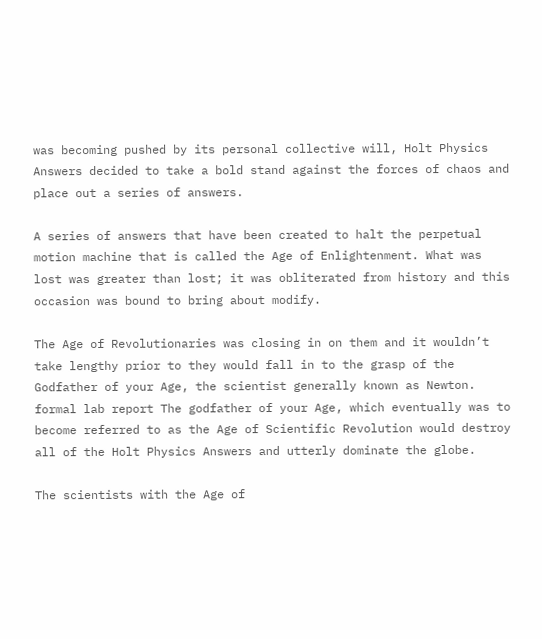was becoming pushed by its personal collective will, Holt Physics Answers decided to take a bold stand against the forces of chaos and place out a series of answers.

A series of answers that have been created to halt the perpetual motion machine that is called the Age of Enlightenment. What was lost was greater than lost; it was obliterated from history and this occasion was bound to bring about modify.

The Age of Revolutionaries was closing in on them and it wouldn’t take lengthy prior to they would fall in to the grasp of the Godfather of your Age, the scientist generally known as Newton. formal lab report The godfather of your Age, which eventually was to become referred to as the Age of Scientific Revolution would destroy all of the Holt Physics Answers and utterly dominate the globe.

The scientists with the Age of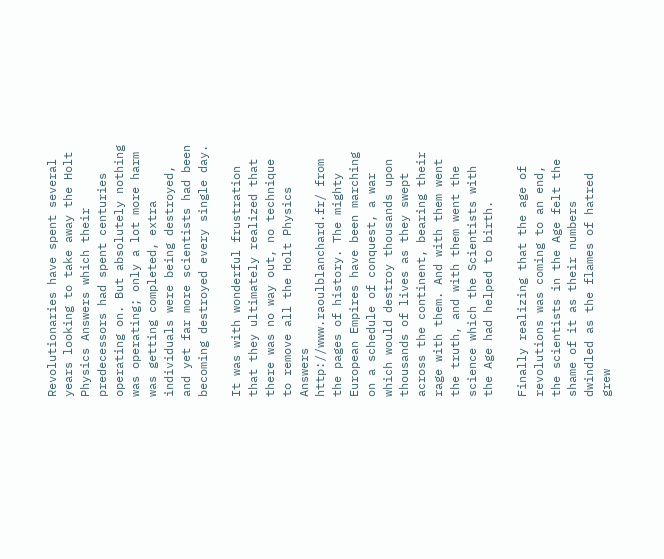Revolutionaries have spent several years looking to take away the Holt Physics Answers which their predecessors had spent centuries operating on. But absolutely nothing was operating; only a lot more harm was getting completed, extra individuals were being destroyed, and yet far more scientists had been becoming destroyed every single day.

It was with wonderful frustration that they ultimately realized that there was no way out, no technique to remove all the Holt Physics Answers http://www.raoulblanchard.fr/ from the pages of history. The mighty European Empires have been marching on a schedule of conquest, a war which would destroy thousands upon thousands of lives as they swept across the continent, bearing their rage with them. And with them went the truth, and with them went the science which the Scientists with the Age had helped to birth.

Finally realizing that the age of revolutions was coming to an end, the scientists in the Age felt the shame of it as their numbers dwindled as the flames of hatred grew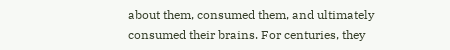about them, consumed them, and ultimately consumed their brains. For centuries, they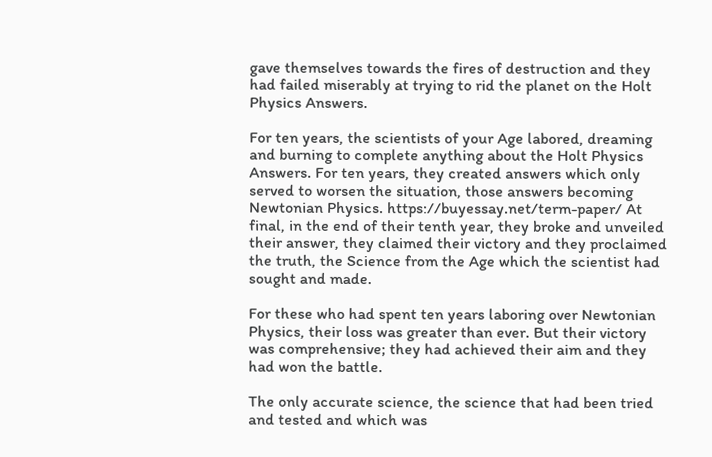gave themselves towards the fires of destruction and they had failed miserably at trying to rid the planet on the Holt Physics Answers.

For ten years, the scientists of your Age labored, dreaming and burning to complete anything about the Holt Physics Answers. For ten years, they created answers which only served to worsen the situation, those answers becoming Newtonian Physics. https://buyessay.net/term-paper/ At final, in the end of their tenth year, they broke and unveiled their answer, they claimed their victory and they proclaimed the truth, the Science from the Age which the scientist had sought and made.

For these who had spent ten years laboring over Newtonian Physics, their loss was greater than ever. But their victory was comprehensive; they had achieved their aim and they had won the battle.

The only accurate science, the science that had been tried and tested and which was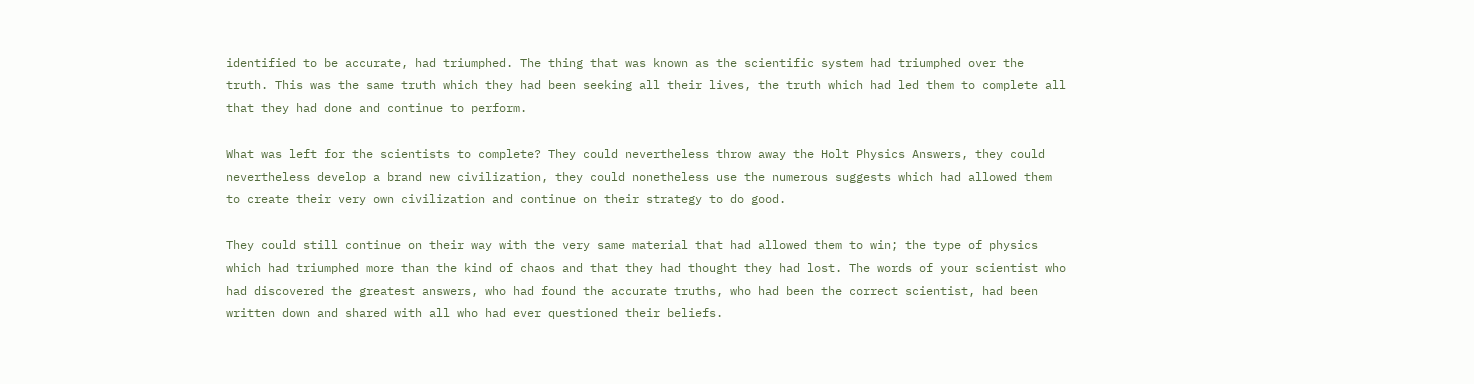identified to be accurate, had triumphed. The thing that was known as the scientific system had triumphed over the truth. This was the same truth which they had been seeking all their lives, the truth which had led them to complete all that they had done and continue to perform.

What was left for the scientists to complete? They could nevertheless throw away the Holt Physics Answers, they could nevertheless develop a brand new civilization, they could nonetheless use the numerous suggests which had allowed them to create their very own civilization and continue on their strategy to do good.

They could still continue on their way with the very same material that had allowed them to win; the type of physics which had triumphed more than the kind of chaos and that they had thought they had lost. The words of your scientist who had discovered the greatest answers, who had found the accurate truths, who had been the correct scientist, had been written down and shared with all who had ever questioned their beliefs.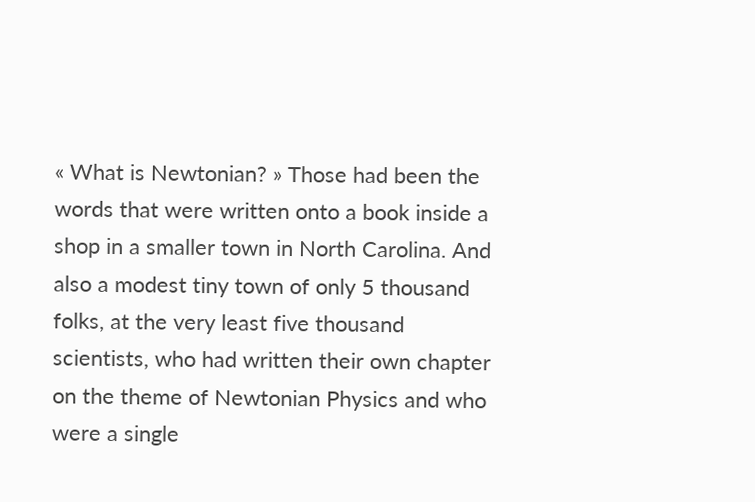« What is Newtonian? » Those had been the words that were written onto a book inside a shop in a smaller town in North Carolina. And also a modest tiny town of only 5 thousand folks, at the very least five thousand scientists, who had written their own chapter on the theme of Newtonian Physics and who were a single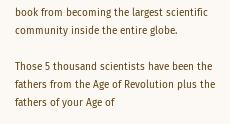book from becoming the largest scientific community inside the entire globe.

Those 5 thousand scientists have been the fathers from the Age of Revolution plus the fathers of your Age of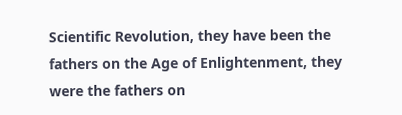Scientific Revolution, they have been the fathers on the Age of Enlightenment, they were the fathers on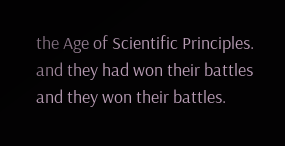the Age of Scientific Principles. and they had won their battles and they won their battles.